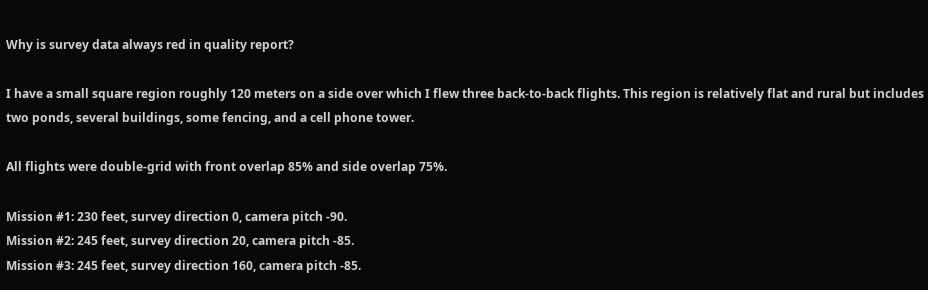Why is survey data always red in quality report?

I have a small square region roughly 120 meters on a side over which I flew three back-to-back flights. This region is relatively flat and rural but includes two ponds, several buildings, some fencing, and a cell phone tower.

All flights were double-grid with front overlap 85% and side overlap 75%.

Mission #1: 230 feet, survey direction 0, camera pitch -90.
Mission #2: 245 feet, survey direction 20, camera pitch -85.
Mission #3: 245 feet, survey direction 160, camera pitch -85.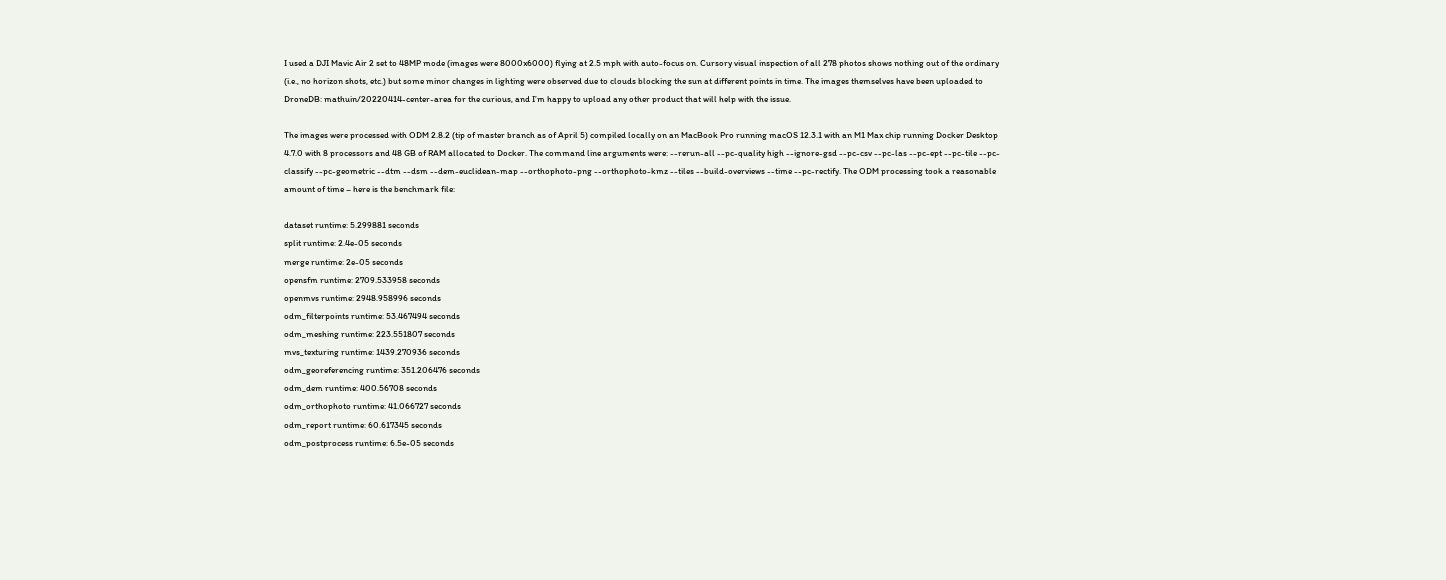I used a DJI Mavic Air 2 set to 48MP mode (images were 8000x6000) flying at 2.5 mph with auto-focus on. Cursory visual inspection of all 278 photos shows nothing out of the ordinary (i.e., no horizon shots, etc.) but some minor changes in lighting were observed due to clouds blocking the sun at different points in time. The images themselves have been uploaded to DroneDB: mathuin/20220414-center-area for the curious, and I’m happy to upload any other product that will help with the issue.

The images were processed with ODM 2.8.2 (tip of master branch as of April 5) compiled locally on an MacBook Pro running macOS 12.3.1 with an M1 Max chip running Docker Desktop 4.7.0 with 8 processors and 48 GB of RAM allocated to Docker. The command line arguments were: --rerun-all --pc-quality high --ignore-gsd --pc-csv --pc-las --pc-ept --pc-tile --pc-classify --pc-geometric --dtm --dsm --dem-euclidean-map --orthophoto-png --orthophoto-kmz --tiles --build-overviews --time --pc-rectify. The ODM processing took a reasonable amount of time – here is the benchmark file:

dataset runtime: 5.299881 seconds
split runtime: 2.4e-05 seconds
merge runtime: 2e-05 seconds
opensfm runtime: 2709.533958 seconds
openmvs runtime: 2948.958996 seconds
odm_filterpoints runtime: 53.467494 seconds
odm_meshing runtime: 223.551807 seconds
mvs_texturing runtime: 1439.270936 seconds
odm_georeferencing runtime: 351.206476 seconds
odm_dem runtime: 400.56708 seconds
odm_orthophoto runtime: 41.066727 seconds
odm_report runtime: 60.617345 seconds
odm_postprocess runtime: 6.5e-05 seconds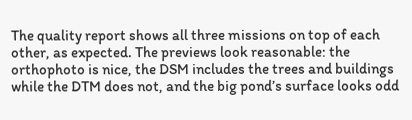The quality report shows all three missions on top of each other, as expected. The previews look reasonable: the orthophoto is nice, the DSM includes the trees and buildings while the DTM does not, and the big pond’s surface looks odd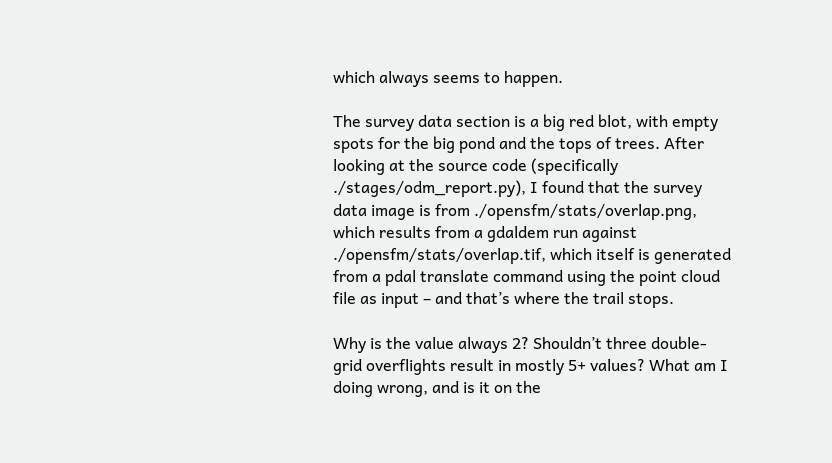which always seems to happen.

The survey data section is a big red blot, with empty spots for the big pond and the tops of trees. After looking at the source code (specifically ./stages/odm_report.py), I found that the survey data image is from ./opensfm/stats/overlap.png, which results from a gdaldem run against ./opensfm/stats/overlap.tif, which itself is generated from a pdal translate command using the point cloud file as input – and that’s where the trail stops.

Why is the value always 2? Shouldn’t three double-grid overflights result in mostly 5+ values? What am I doing wrong, and is it on the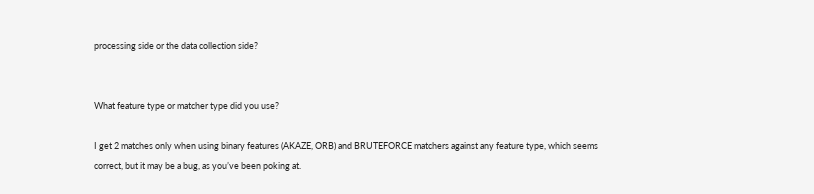processing side or the data collection side?


What feature type or matcher type did you use?

I get 2 matches only when using binary features (AKAZE, ORB) and BRUTEFORCE matchers against any feature type, which seems correct, but it may be a bug, as you’ve been poking at.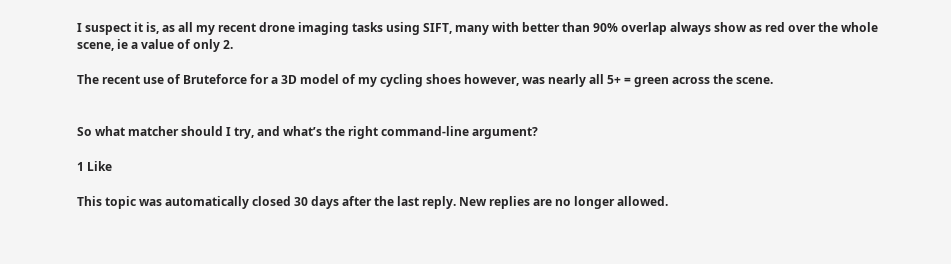I suspect it is, as all my recent drone imaging tasks using SIFT, many with better than 90% overlap always show as red over the whole scene, ie a value of only 2.

The recent use of Bruteforce for a 3D model of my cycling shoes however, was nearly all 5+ = green across the scene.


So what matcher should I try, and what’s the right command-line argument?

1 Like

This topic was automatically closed 30 days after the last reply. New replies are no longer allowed.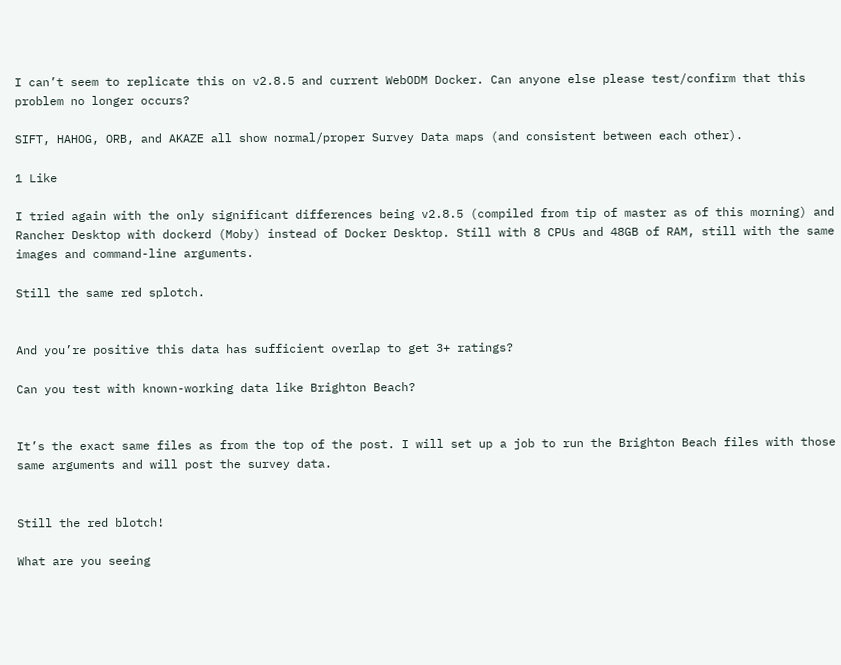I can’t seem to replicate this on v2.8.5 and current WebODM Docker. Can anyone else please test/confirm that this problem no longer occurs?

SIFT, HAHOG, ORB, and AKAZE all show normal/proper Survey Data maps (and consistent between each other).

1 Like

I tried again with the only significant differences being v2.8.5 (compiled from tip of master as of this morning) and Rancher Desktop with dockerd (Moby) instead of Docker Desktop. Still with 8 CPUs and 48GB of RAM, still with the same images and command-line arguments.

Still the same red splotch.


And you’re positive this data has sufficient overlap to get 3+ ratings?

Can you test with known-working data like Brighton Beach?


It’s the exact same files as from the top of the post. I will set up a job to run the Brighton Beach files with those same arguments and will post the survey data.


Still the red blotch!

What are you seeing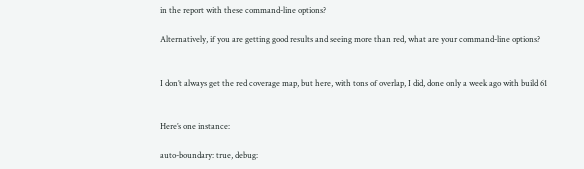in the report with these command-line options?

Alternatively, if you are getting good results and seeing more than red, what are your command-line options?


I don’t always get the red coverage map, but here, with tons of overlap, I did, done only a week ago with build 61


Here’s one instance:

auto-boundary: true, debug: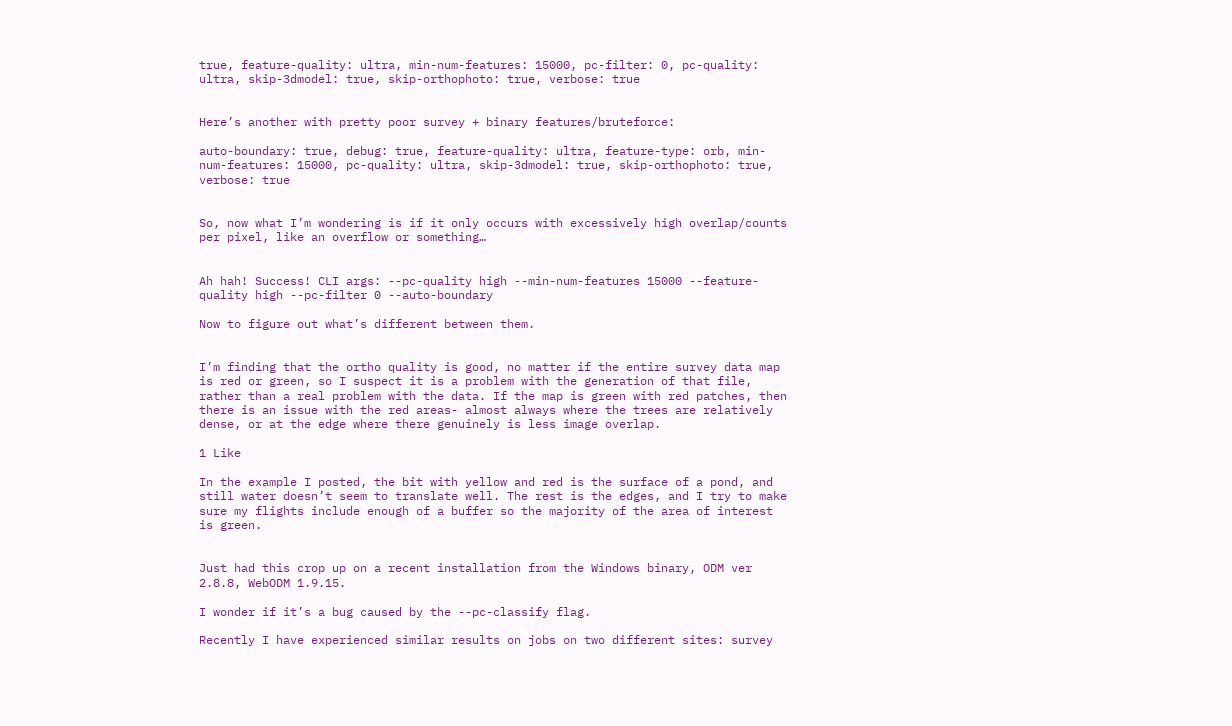true, feature-quality: ultra, min-num-features: 15000, pc-filter: 0, pc-quality: ultra, skip-3dmodel: true, skip-orthophoto: true, verbose: true


Here’s another with pretty poor survey + binary features/bruteforce:

auto-boundary: true, debug: true, feature-quality: ultra, feature-type: orb, min-num-features: 15000, pc-quality: ultra, skip-3dmodel: true, skip-orthophoto: true, verbose: true


So, now what I’m wondering is if it only occurs with excessively high overlap/counts per pixel, like an overflow or something…


Ah hah! Success! CLI args: --pc-quality high --min-num-features 15000 --feature-quality high --pc-filter 0 --auto-boundary

Now to figure out what’s different between them.


I’m finding that the ortho quality is good, no matter if the entire survey data map is red or green, so I suspect it is a problem with the generation of that file, rather than a real problem with the data. If the map is green with red patches, then there is an issue with the red areas- almost always where the trees are relatively dense, or at the edge where there genuinely is less image overlap.

1 Like

In the example I posted, the bit with yellow and red is the surface of a pond, and still water doesn’t seem to translate well. The rest is the edges, and I try to make sure my flights include enough of a buffer so the majority of the area of interest is green.


Just had this crop up on a recent installation from the Windows binary, ODM ver 2.8.8, WebODM 1.9.15.

I wonder if it’s a bug caused by the --pc-classify flag.

Recently I have experienced similar results on jobs on two different sites: survey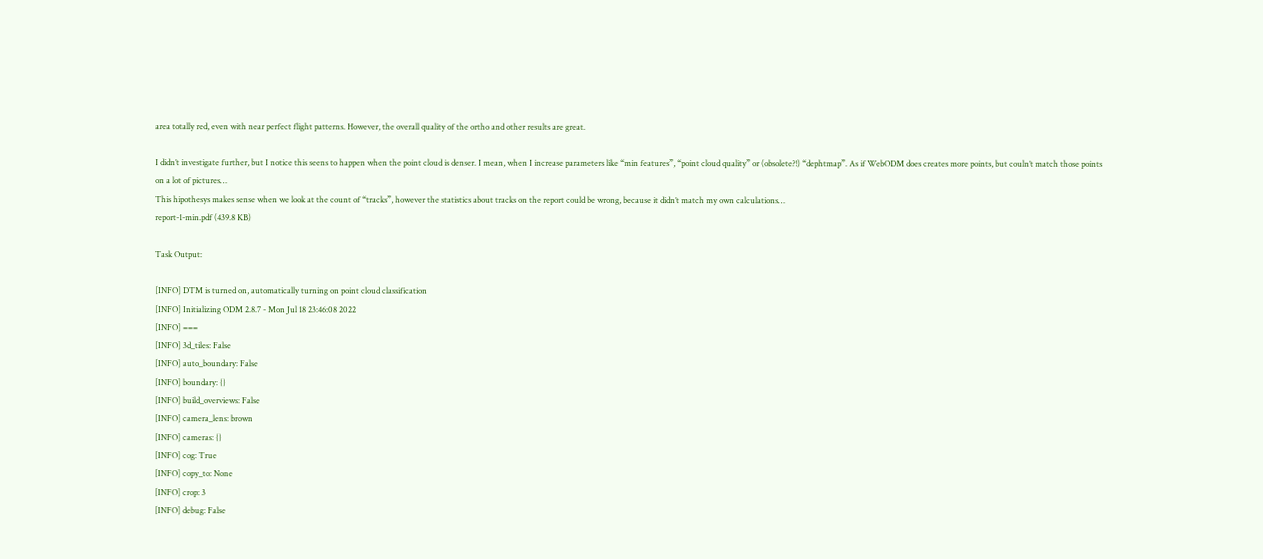area totally red, even with near perfect flight patterns. However, the overall quality of the ortho and other results are great.

I didn’t investigate further, but I notice this seens to happen when the point cloud is denser. I mean, when I increase parameters like “min features”, “point cloud quality” or (obsolete?!) “dephtmap”. As if WebODM does creates more points, but couln’t match those points on a lot of pictures…
This hipothesys makes sense when we look at the count of “tracks”, however the statistics about tracks on the report could be wrong, because it didn’t match my own calculations…
report-1-min.pdf (439.8 KB)

Task Output:

[INFO] DTM is turned on, automatically turning on point cloud classification
[INFO] Initializing ODM 2.8.7 - Mon Jul 18 23:46:08 2022
[INFO] ===
[INFO] 3d_tiles: False
[INFO] auto_boundary: False
[INFO] boundary: {}
[INFO] build_overviews: False
[INFO] camera_lens: brown
[INFO] cameras: {}
[INFO] cog: True
[INFO] copy_to: None
[INFO] crop: 3
[INFO] debug: False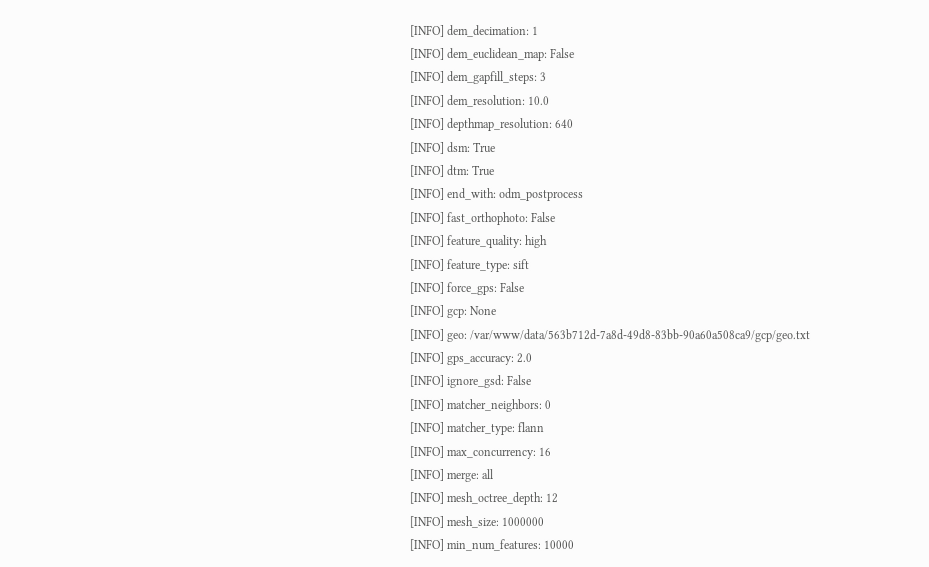[INFO] dem_decimation: 1
[INFO] dem_euclidean_map: False
[INFO] dem_gapfill_steps: 3
[INFO] dem_resolution: 10.0
[INFO] depthmap_resolution: 640
[INFO] dsm: True
[INFO] dtm: True
[INFO] end_with: odm_postprocess
[INFO] fast_orthophoto: False
[INFO] feature_quality: high
[INFO] feature_type: sift
[INFO] force_gps: False
[INFO] gcp: None
[INFO] geo: /var/www/data/563b712d-7a8d-49d8-83bb-90a60a508ca9/gcp/geo.txt
[INFO] gps_accuracy: 2.0
[INFO] ignore_gsd: False
[INFO] matcher_neighbors: 0
[INFO] matcher_type: flann
[INFO] max_concurrency: 16
[INFO] merge: all
[INFO] mesh_octree_depth: 12
[INFO] mesh_size: 1000000
[INFO] min_num_features: 10000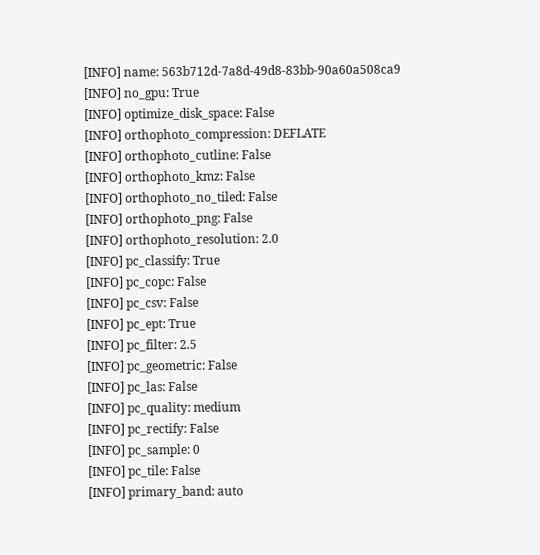[INFO] name: 563b712d-7a8d-49d8-83bb-90a60a508ca9
[INFO] no_gpu: True
[INFO] optimize_disk_space: False
[INFO] orthophoto_compression: DEFLATE
[INFO] orthophoto_cutline: False
[INFO] orthophoto_kmz: False
[INFO] orthophoto_no_tiled: False
[INFO] orthophoto_png: False
[INFO] orthophoto_resolution: 2.0
[INFO] pc_classify: True
[INFO] pc_copc: False
[INFO] pc_csv: False
[INFO] pc_ept: True
[INFO] pc_filter: 2.5
[INFO] pc_geometric: False
[INFO] pc_las: False
[INFO] pc_quality: medium
[INFO] pc_rectify: False
[INFO] pc_sample: 0
[INFO] pc_tile: False
[INFO] primary_band: auto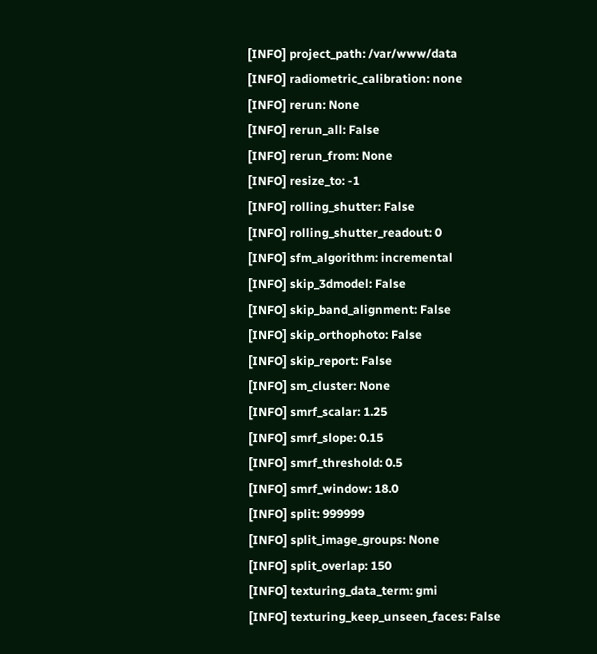[INFO] project_path: /var/www/data
[INFO] radiometric_calibration: none
[INFO] rerun: None
[INFO] rerun_all: False
[INFO] rerun_from: None
[INFO] resize_to: -1
[INFO] rolling_shutter: False
[INFO] rolling_shutter_readout: 0
[INFO] sfm_algorithm: incremental
[INFO] skip_3dmodel: False
[INFO] skip_band_alignment: False
[INFO] skip_orthophoto: False
[INFO] skip_report: False
[INFO] sm_cluster: None
[INFO] smrf_scalar: 1.25
[INFO] smrf_slope: 0.15
[INFO] smrf_threshold: 0.5
[INFO] smrf_window: 18.0
[INFO] split: 999999
[INFO] split_image_groups: None
[INFO] split_overlap: 150
[INFO] texturing_data_term: gmi
[INFO] texturing_keep_unseen_faces: False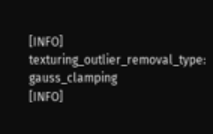[INFO] texturing_outlier_removal_type: gauss_clamping
[INFO]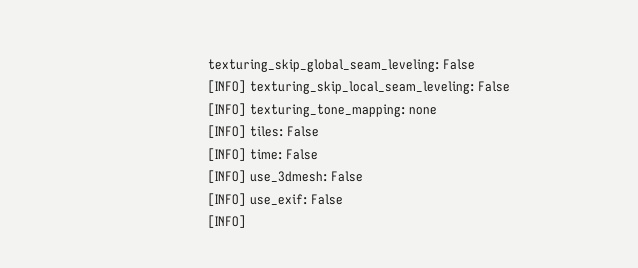texturing_skip_global_seam_leveling: False
[INFO] texturing_skip_local_seam_leveling: False
[INFO] texturing_tone_mapping: none
[INFO] tiles: False
[INFO] time: False
[INFO] use_3dmesh: False
[INFO] use_exif: False
[INFO]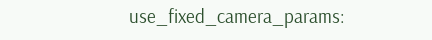use_fixed_camera_params: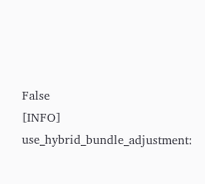False
[INFO] use_hybrid_bundle_adjustment: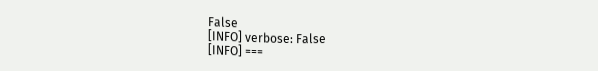False
[INFO] verbose: False
[INFO] ===